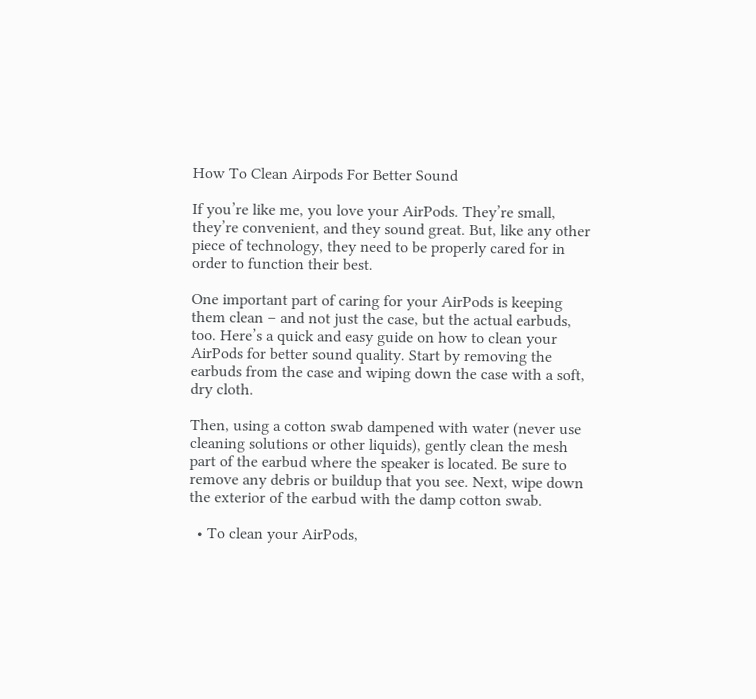How To Clean Airpods For Better Sound

If you’re like me, you love your AirPods. They’re small, they’re convenient, and they sound great. But, like any other piece of technology, they need to be properly cared for in order to function their best.

One important part of caring for your AirPods is keeping them clean – and not just the case, but the actual earbuds, too. Here’s a quick and easy guide on how to clean your AirPods for better sound quality. Start by removing the earbuds from the case and wiping down the case with a soft, dry cloth.

Then, using a cotton swab dampened with water (never use cleaning solutions or other liquids), gently clean the mesh part of the earbud where the speaker is located. Be sure to remove any debris or buildup that you see. Next, wipe down the exterior of the earbud with the damp cotton swab.

  • To clean your AirPods,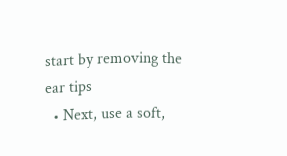start by removing the ear tips
  • Next, use a soft,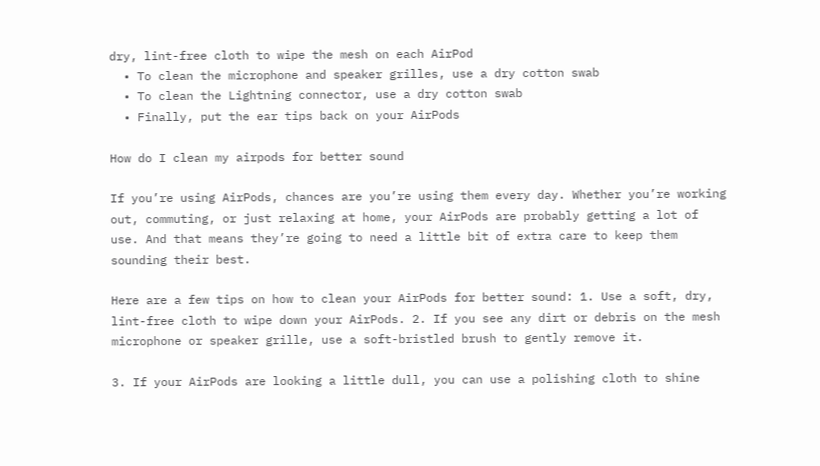dry, lint-free cloth to wipe the mesh on each AirPod
  • To clean the microphone and speaker grilles, use a dry cotton swab
  • To clean the Lightning connector, use a dry cotton swab
  • Finally, put the ear tips back on your AirPods

How do I clean my airpods for better sound

If you’re using AirPods, chances are you’re using them every day. Whether you’re working out, commuting, or just relaxing at home, your AirPods are probably getting a lot of use. And that means they’re going to need a little bit of extra care to keep them sounding their best.

Here are a few tips on how to clean your AirPods for better sound: 1. Use a soft, dry, lint-free cloth to wipe down your AirPods. 2. If you see any dirt or debris on the mesh microphone or speaker grille, use a soft-bristled brush to gently remove it.

3. If your AirPods are looking a little dull, you can use a polishing cloth to shine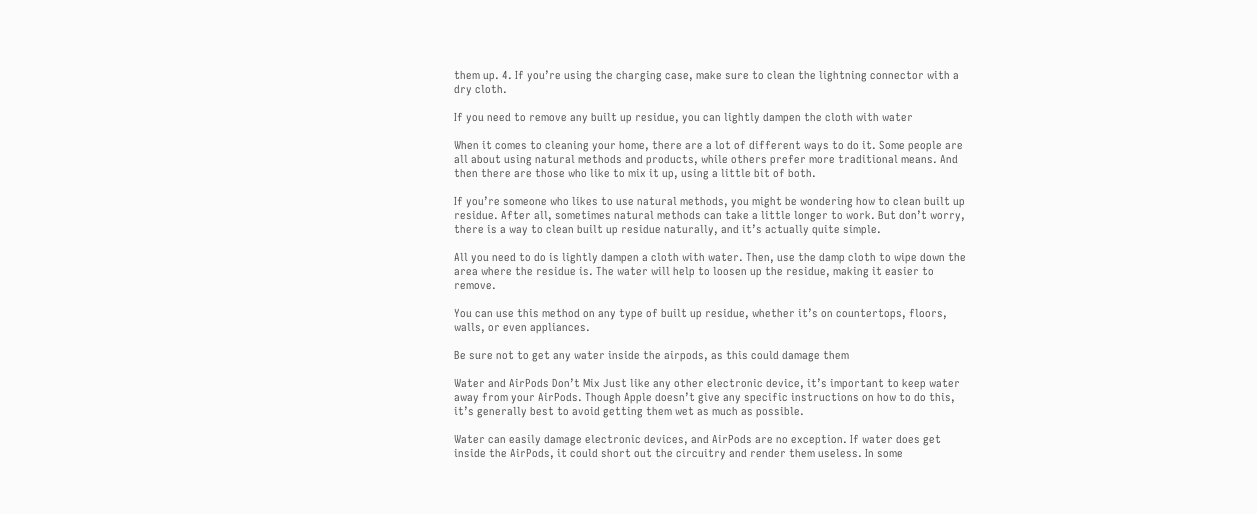them up. 4. If you’re using the charging case, make sure to clean the lightning connector with a dry cloth.

If you need to remove any built up residue, you can lightly dampen the cloth with water

When it comes to cleaning your home, there are a lot of different ways to do it. Some people are all about using natural methods and products, while others prefer more traditional means. And then there are those who like to mix it up, using a little bit of both.

If you’re someone who likes to use natural methods, you might be wondering how to clean built up residue. After all, sometimes natural methods can take a little longer to work. But don’t worry, there is a way to clean built up residue naturally, and it’s actually quite simple.

All you need to do is lightly dampen a cloth with water. Then, use the damp cloth to wipe down the area where the residue is. The water will help to loosen up the residue, making it easier to remove.

You can use this method on any type of built up residue, whether it’s on countertops, floors, walls, or even appliances.

Be sure not to get any water inside the airpods, as this could damage them

Water and AirPods Don’t Mix Just like any other electronic device, it’s important to keep water away from your AirPods. Though Apple doesn’t give any specific instructions on how to do this, it’s generally best to avoid getting them wet as much as possible.

Water can easily damage electronic devices, and AirPods are no exception. If water does get inside the AirPods, it could short out the circuitry and render them useless. In some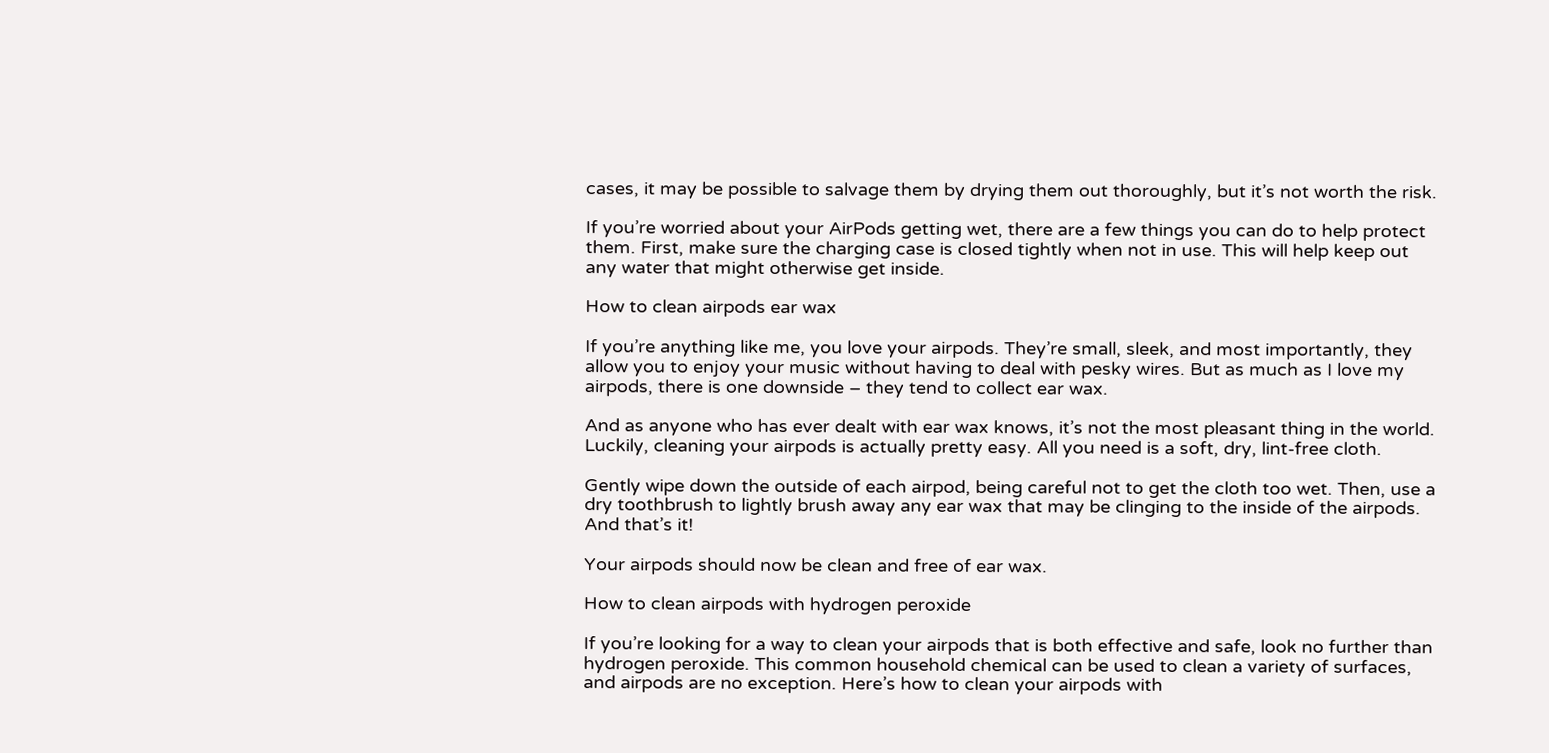cases, it may be possible to salvage them by drying them out thoroughly, but it’s not worth the risk.

If you’re worried about your AirPods getting wet, there are a few things you can do to help protect them. First, make sure the charging case is closed tightly when not in use. This will help keep out any water that might otherwise get inside.

How to clean airpods ear wax

If you’re anything like me, you love your airpods. They’re small, sleek, and most importantly, they allow you to enjoy your music without having to deal with pesky wires. But as much as I love my airpods, there is one downside – they tend to collect ear wax.

And as anyone who has ever dealt with ear wax knows, it’s not the most pleasant thing in the world. Luckily, cleaning your airpods is actually pretty easy. All you need is a soft, dry, lint-free cloth.

Gently wipe down the outside of each airpod, being careful not to get the cloth too wet. Then, use a dry toothbrush to lightly brush away any ear wax that may be clinging to the inside of the airpods. And that’s it!

Your airpods should now be clean and free of ear wax.

How to clean airpods with hydrogen peroxide

If you’re looking for a way to clean your airpods that is both effective and safe, look no further than hydrogen peroxide. This common household chemical can be used to clean a variety of surfaces, and airpods are no exception. Here’s how to clean your airpods with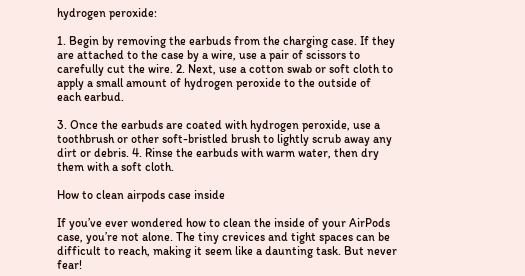hydrogen peroxide:

1. Begin by removing the earbuds from the charging case. If they are attached to the case by a wire, use a pair of scissors to carefully cut the wire. 2. Next, use a cotton swab or soft cloth to apply a small amount of hydrogen peroxide to the outside of each earbud.

3. Once the earbuds are coated with hydrogen peroxide, use a toothbrush or other soft-bristled brush to lightly scrub away any dirt or debris. 4. Rinse the earbuds with warm water, then dry them with a soft cloth.

How to clean airpods case inside

If you’ve ever wondered how to clean the inside of your AirPods case, you’re not alone. The tiny crevices and tight spaces can be difficult to reach, making it seem like a daunting task. But never fear!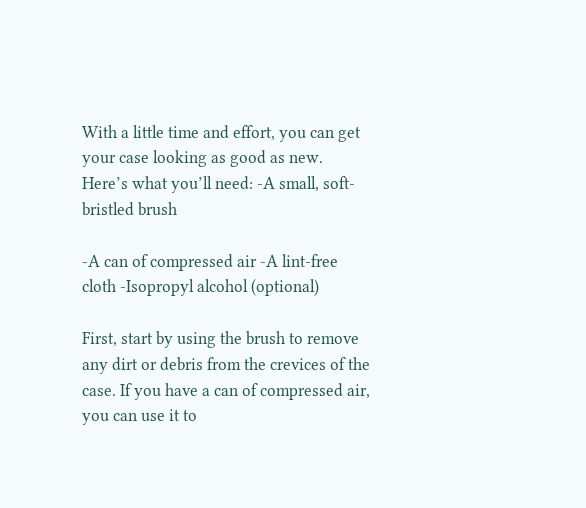With a little time and effort, you can get your case looking as good as new. Here’s what you’ll need: -A small, soft-bristled brush

-A can of compressed air -A lint-free cloth -Isopropyl alcohol (optional)

First, start by using the brush to remove any dirt or debris from the crevices of the case. If you have a can of compressed air, you can use it to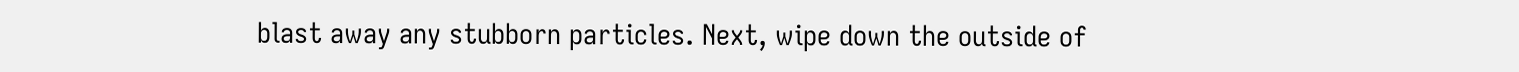blast away any stubborn particles. Next, wipe down the outside of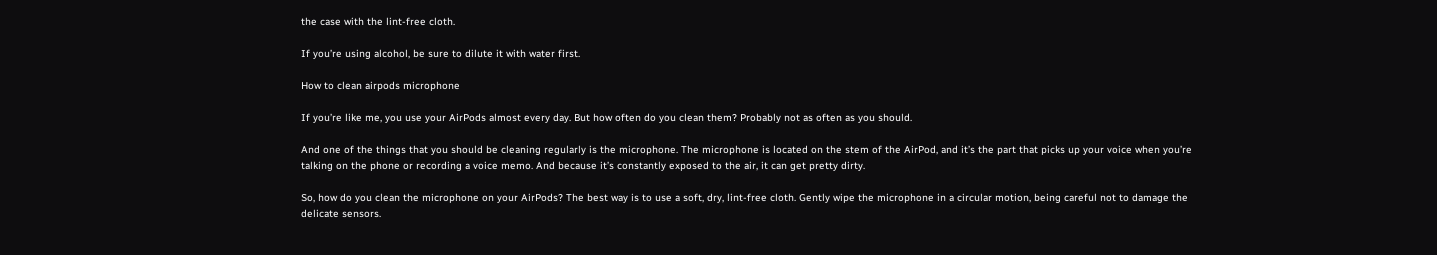the case with the lint-free cloth.

If you’re using alcohol, be sure to dilute it with water first.

How to clean airpods microphone

If you’re like me, you use your AirPods almost every day. But how often do you clean them? Probably not as often as you should.

And one of the things that you should be cleaning regularly is the microphone. The microphone is located on the stem of the AirPod, and it’s the part that picks up your voice when you’re talking on the phone or recording a voice memo. And because it’s constantly exposed to the air, it can get pretty dirty.

So, how do you clean the microphone on your AirPods? The best way is to use a soft, dry, lint-free cloth. Gently wipe the microphone in a circular motion, being careful not to damage the delicate sensors.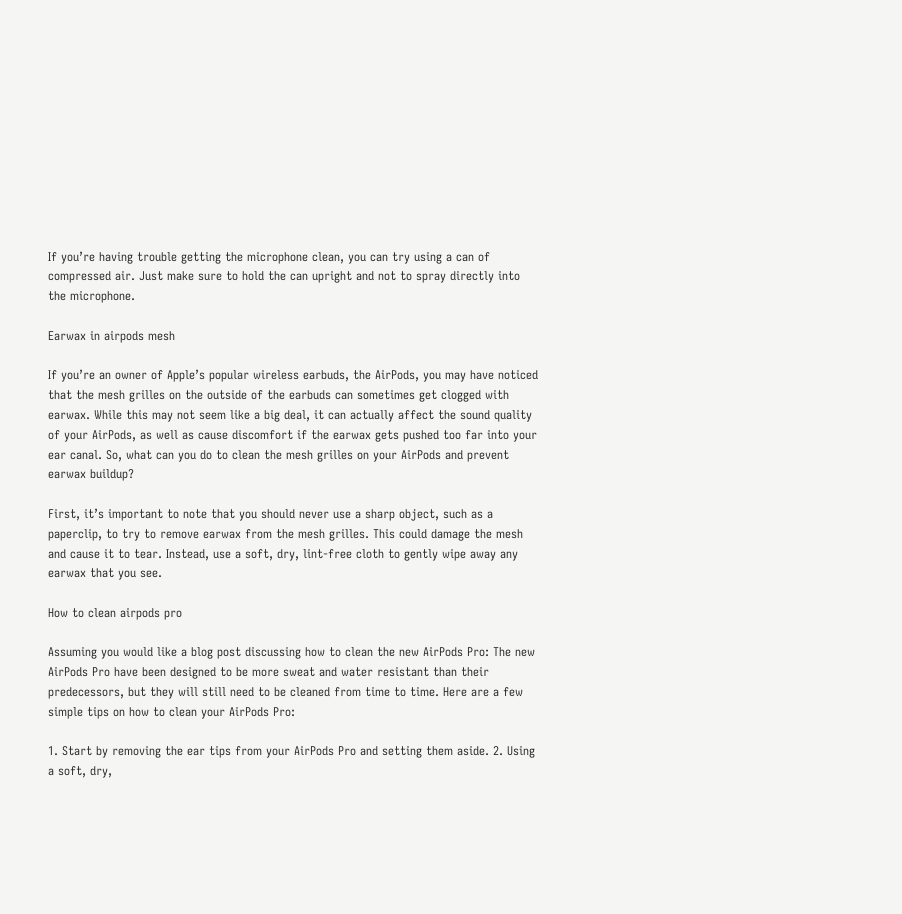If you’re having trouble getting the microphone clean, you can try using a can of compressed air. Just make sure to hold the can upright and not to spray directly into the microphone.

Earwax in airpods mesh

If you’re an owner of Apple’s popular wireless earbuds, the AirPods, you may have noticed that the mesh grilles on the outside of the earbuds can sometimes get clogged with earwax. While this may not seem like a big deal, it can actually affect the sound quality of your AirPods, as well as cause discomfort if the earwax gets pushed too far into your ear canal. So, what can you do to clean the mesh grilles on your AirPods and prevent earwax buildup?

First, it’s important to note that you should never use a sharp object, such as a paperclip, to try to remove earwax from the mesh grilles. This could damage the mesh and cause it to tear. Instead, use a soft, dry, lint-free cloth to gently wipe away any earwax that you see.

How to clean airpods pro

Assuming you would like a blog post discussing how to clean the new AirPods Pro: The new AirPods Pro have been designed to be more sweat and water resistant than their predecessors, but they will still need to be cleaned from time to time. Here are a few simple tips on how to clean your AirPods Pro:

1. Start by removing the ear tips from your AirPods Pro and setting them aside. 2. Using a soft, dry,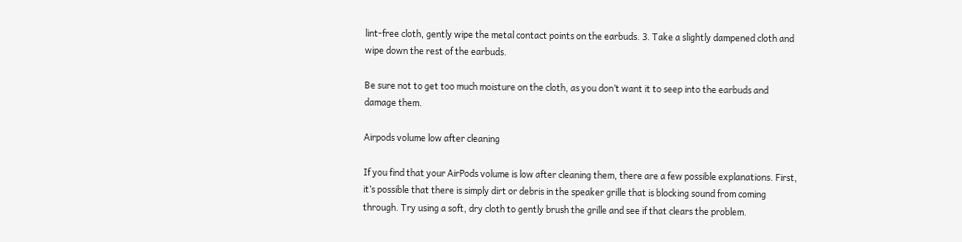lint-free cloth, gently wipe the metal contact points on the earbuds. 3. Take a slightly dampened cloth and wipe down the rest of the earbuds.

Be sure not to get too much moisture on the cloth, as you don’t want it to seep into the earbuds and damage them.

Airpods volume low after cleaning

If you find that your AirPods volume is low after cleaning them, there are a few possible explanations. First, it’s possible that there is simply dirt or debris in the speaker grille that is blocking sound from coming through. Try using a soft, dry cloth to gently brush the grille and see if that clears the problem.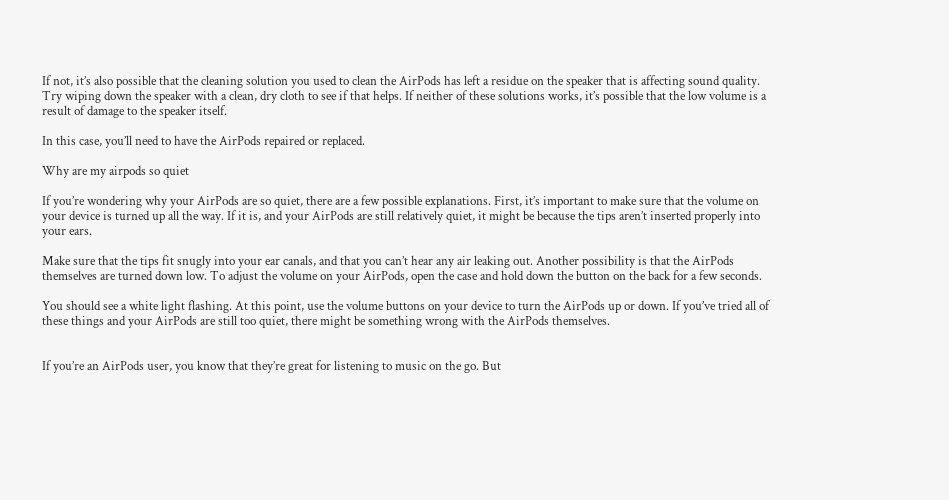If not, it’s also possible that the cleaning solution you used to clean the AirPods has left a residue on the speaker that is affecting sound quality. Try wiping down the speaker with a clean, dry cloth to see if that helps. If neither of these solutions works, it’s possible that the low volume is a result of damage to the speaker itself.

In this case, you’ll need to have the AirPods repaired or replaced.

Why are my airpods so quiet

If you’re wondering why your AirPods are so quiet, there are a few possible explanations. First, it’s important to make sure that the volume on your device is turned up all the way. If it is, and your AirPods are still relatively quiet, it might be because the tips aren’t inserted properly into your ears.

Make sure that the tips fit snugly into your ear canals, and that you can’t hear any air leaking out. Another possibility is that the AirPods themselves are turned down low. To adjust the volume on your AirPods, open the case and hold down the button on the back for a few seconds.

You should see a white light flashing. At this point, use the volume buttons on your device to turn the AirPods up or down. If you’ve tried all of these things and your AirPods are still too quiet, there might be something wrong with the AirPods themselves.


If you’re an AirPods user, you know that they’re great for listening to music on the go. But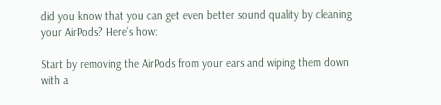did you know that you can get even better sound quality by cleaning your AirPods? Here’s how:

Start by removing the AirPods from your ears and wiping them down with a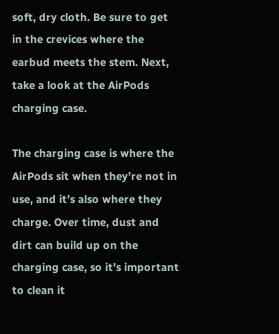soft, dry cloth. Be sure to get in the crevices where the earbud meets the stem. Next, take a look at the AirPods charging case.

The charging case is where the AirPods sit when they’re not in use, and it’s also where they charge. Over time, dust and dirt can build up on the charging case, so it’s important to clean it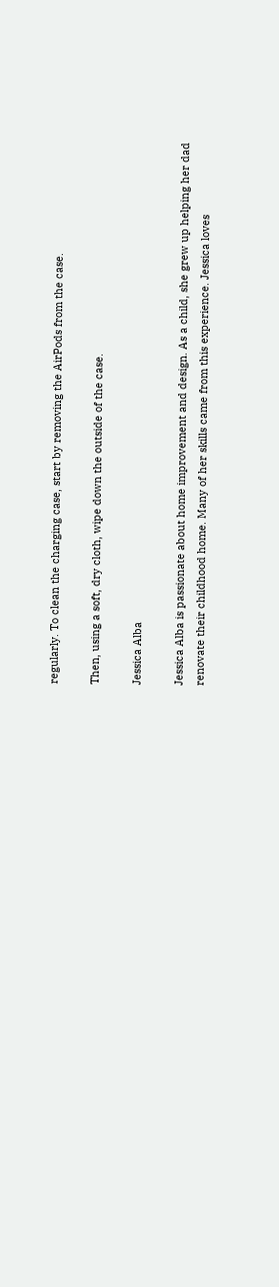regularly. To clean the charging case, start by removing the AirPods from the case.

Then, using a soft, dry cloth, wipe down the outside of the case.

Jessica Alba

Jessica Alba is passionate about home improvement and design. As a child, she grew up helping her dad renovate their childhood home. Many of her skills came from this experience. Jessica loves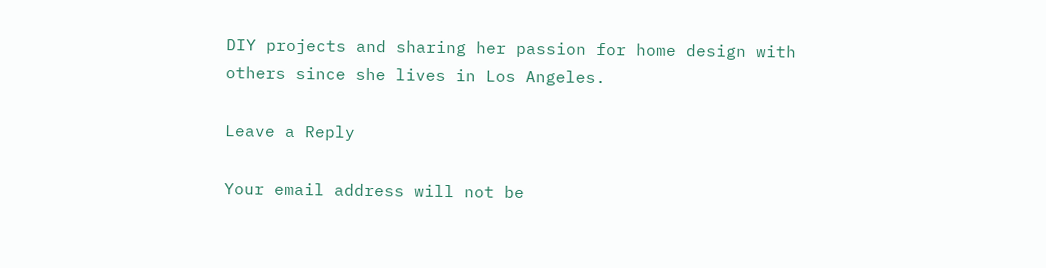DIY projects and sharing her passion for home design with others since she lives in Los Angeles.

Leave a Reply

Your email address will not be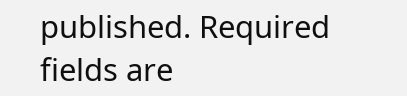published. Required fields are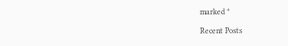marked *

Recent Posts